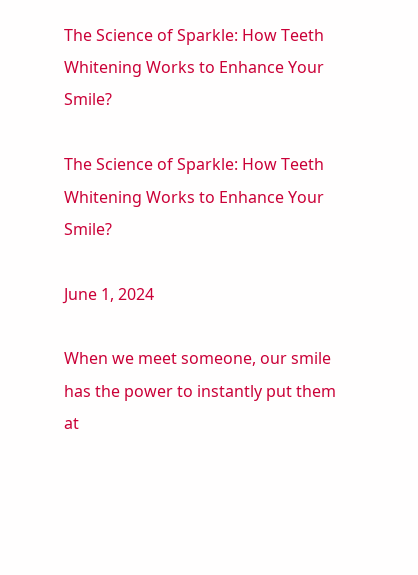The Science of Sparkle: How Teeth Whitening Works to Enhance Your Smile?

The Science of Sparkle: How Teeth Whitening Works to Enhance Your Smile?

June 1, 2024

When we meet someone, our smile has the power to instantly put them at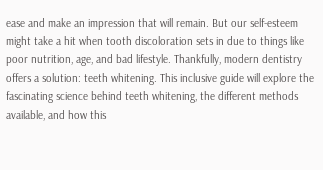ease and make an impression that will remain. But our self-esteem might take a hit when tooth discoloration sets in due to things like poor nutrition, age, and bad lifestyle. Thankfully, modern dentistry offers a solution: teeth whitening. This inclusive guide will explore the fascinating science behind teeth whitening, the different methods available, and how this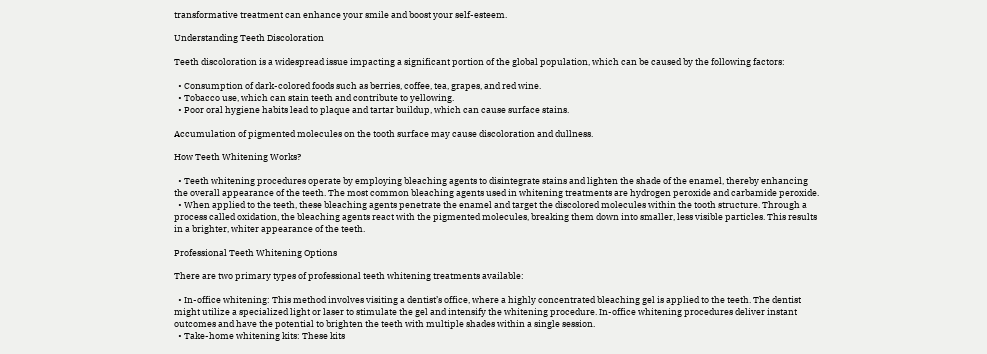transformative treatment can enhance your smile and boost your self-esteem.

Understanding Teeth Discoloration

Teeth discoloration is a widespread issue impacting a significant portion of the global population, which can be caused by the following factors:

  • Consumption of dark-colored foods such as berries, coffee, tea, grapes, and red wine.
  • Tobacco use, which can stain teeth and contribute to yellowing.
  • Poor oral hygiene habits lead to plaque and tartar buildup, which can cause surface stains.

Accumulation of pigmented molecules on the tooth surface may cause discoloration and dullness.

How Teeth Whitening Works?

  • Teeth whitening procedures operate by employing bleaching agents to disintegrate stains and lighten the shade of the enamel, thereby enhancing the overall appearance of the teeth. The most common bleaching agents used in whitening treatments are hydrogen peroxide and carbamide peroxide.
  • When applied to the teeth, these bleaching agents penetrate the enamel and target the discolored molecules within the tooth structure. Through a process called oxidation, the bleaching agents react with the pigmented molecules, breaking them down into smaller, less visible particles. This results in a brighter, whiter appearance of the teeth.

Professional Teeth Whitening Options

There are two primary types of professional teeth whitening treatments available:

  • In-office whitening: This method involves visiting a dentist’s office, where a highly concentrated bleaching gel is applied to the teeth. The dentist might utilize a specialized light or laser to stimulate the gel and intensify the whitening procedure. In-office whitening procedures deliver instant outcomes and have the potential to brighten the teeth with multiple shades within a single session.
  • Take-home whitening kits: These kits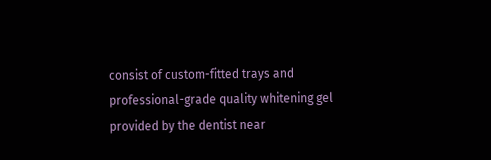consist of custom-fitted trays and professional-grade quality whitening gel provided by the dentist near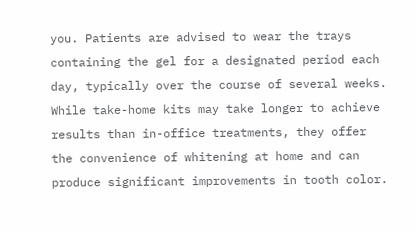you. Patients are advised to wear the trays containing the gel for a designated period each day, typically over the course of several weeks. While take-home kits may take longer to achieve results than in-office treatments, they offer the convenience of whitening at home and can produce significant improvements in tooth color.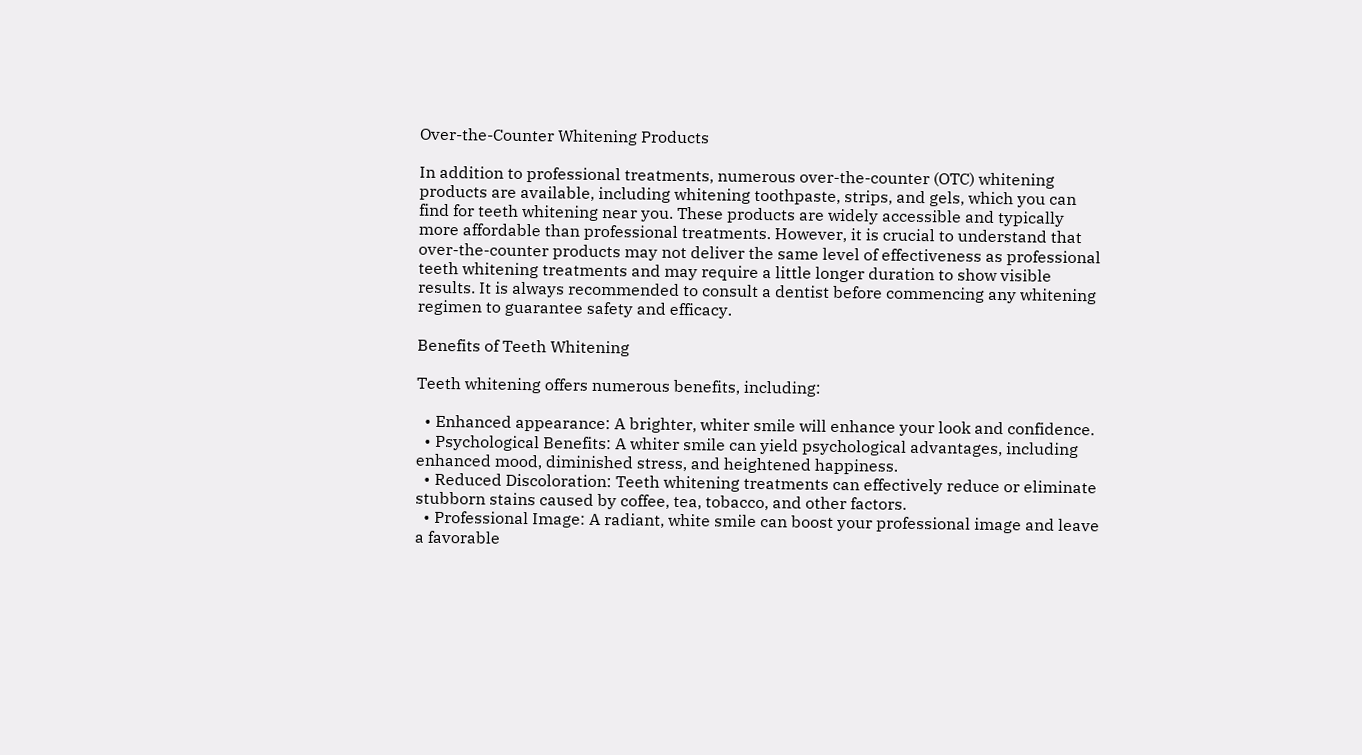Over-the-Counter Whitening Products

In addition to professional treatments, numerous over-the-counter (OTC) whitening products are available, including whitening toothpaste, strips, and gels, which you can find for teeth whitening near you. These products are widely accessible and typically more affordable than professional treatments. However, it is crucial to understand that over-the-counter products may not deliver the same level of effectiveness as professional teeth whitening treatments and may require a little longer duration to show visible results. It is always recommended to consult a dentist before commencing any whitening regimen to guarantee safety and efficacy.

Benefits of Teeth Whitening

Teeth whitening offers numerous benefits, including:

  • Enhanced appearance: A brighter, whiter smile will enhance your look and confidence.
  • Psychological Benefits: A whiter smile can yield psychological advantages, including enhanced mood, diminished stress, and heightened happiness.
  • Reduced Discoloration: Teeth whitening treatments can effectively reduce or eliminate stubborn stains caused by coffee, tea, tobacco, and other factors.
  • Professional Image: A radiant, white smile can boost your professional image and leave a favorable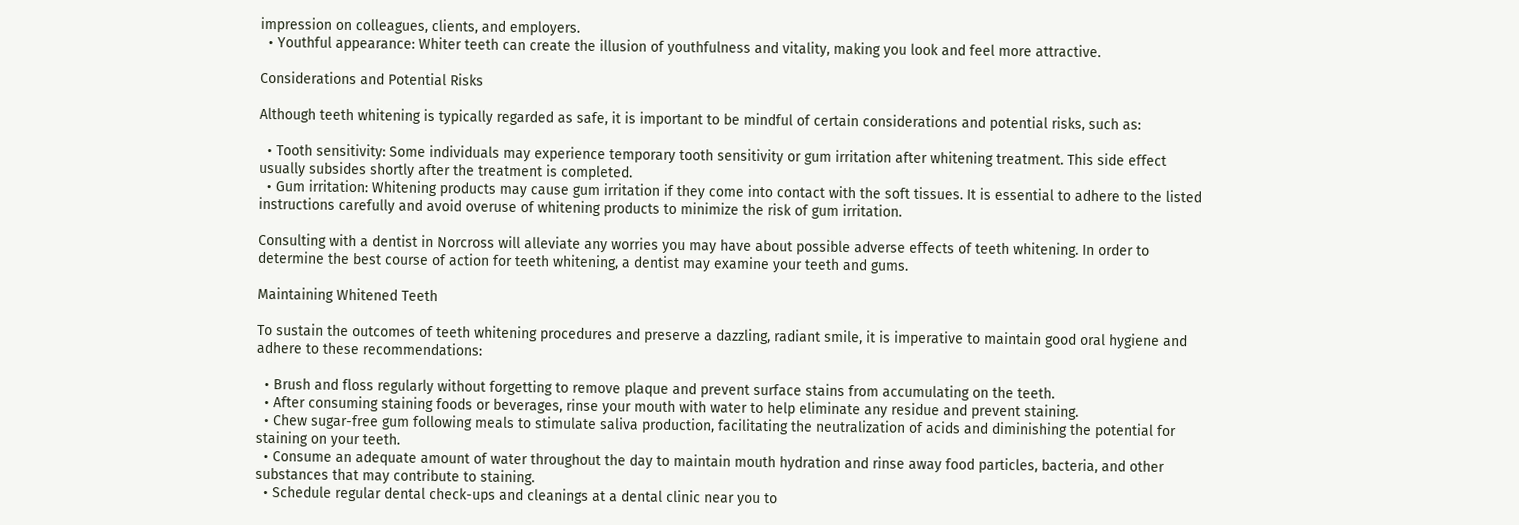impression on colleagues, clients, and employers.
  • Youthful appearance: Whiter teeth can create the illusion of youthfulness and vitality, making you look and feel more attractive.

Considerations and Potential Risks

Although teeth whitening is typically regarded as safe, it is important to be mindful of certain considerations and potential risks, such as:

  • Tooth sensitivity: Some individuals may experience temporary tooth sensitivity or gum irritation after whitening treatment. This side effect usually subsides shortly after the treatment is completed.
  • Gum irritation: Whitening products may cause gum irritation if they come into contact with the soft tissues. It is essential to adhere to the listed instructions carefully and avoid overuse of whitening products to minimize the risk of gum irritation.

Consulting with a dentist in Norcross will alleviate any worries you may have about possible adverse effects of teeth whitening. In order to determine the best course of action for teeth whitening, a dentist may examine your teeth and gums.

Maintaining Whitened Teeth

To sustain the outcomes of teeth whitening procedures and preserve a dazzling, radiant smile, it is imperative to maintain good oral hygiene and adhere to these recommendations:

  • Brush and floss regularly without forgetting to remove plaque and prevent surface stains from accumulating on the teeth.
  • After consuming staining foods or beverages, rinse your mouth with water to help eliminate any residue and prevent staining.
  • Chew sugar-free gum following meals to stimulate saliva production, facilitating the neutralization of acids and diminishing the potential for staining on your teeth.
  • Consume an adequate amount of water throughout the day to maintain mouth hydration and rinse away food particles, bacteria, and other substances that may contribute to staining.
  • Schedule regular dental check-ups and cleanings at a dental clinic near you to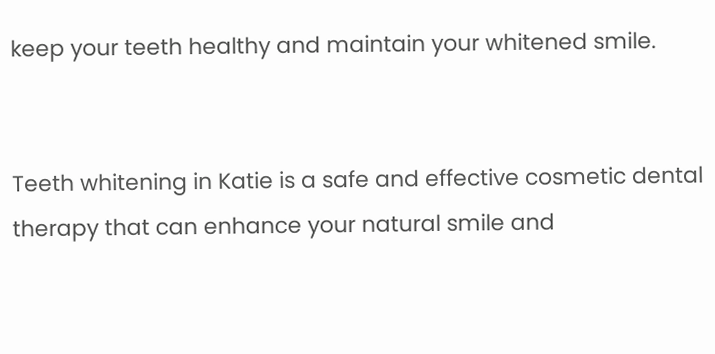keep your teeth healthy and maintain your whitened smile.


Teeth whitening in Katie is a safe and effective cosmetic dental therapy that can enhance your natural smile and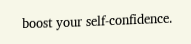boost your self-confidence.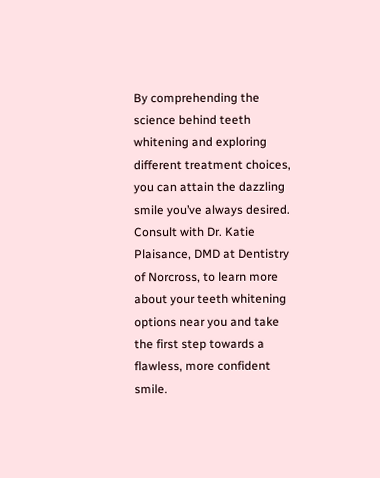By comprehending the science behind teeth whitening and exploring different treatment choices, you can attain the dazzling smile you’ve always desired. Consult with Dr. Katie Plaisance, DMD at Dentistry of Norcross, to learn more about your teeth whitening options near you and take the first step towards a flawless, more confident smile.